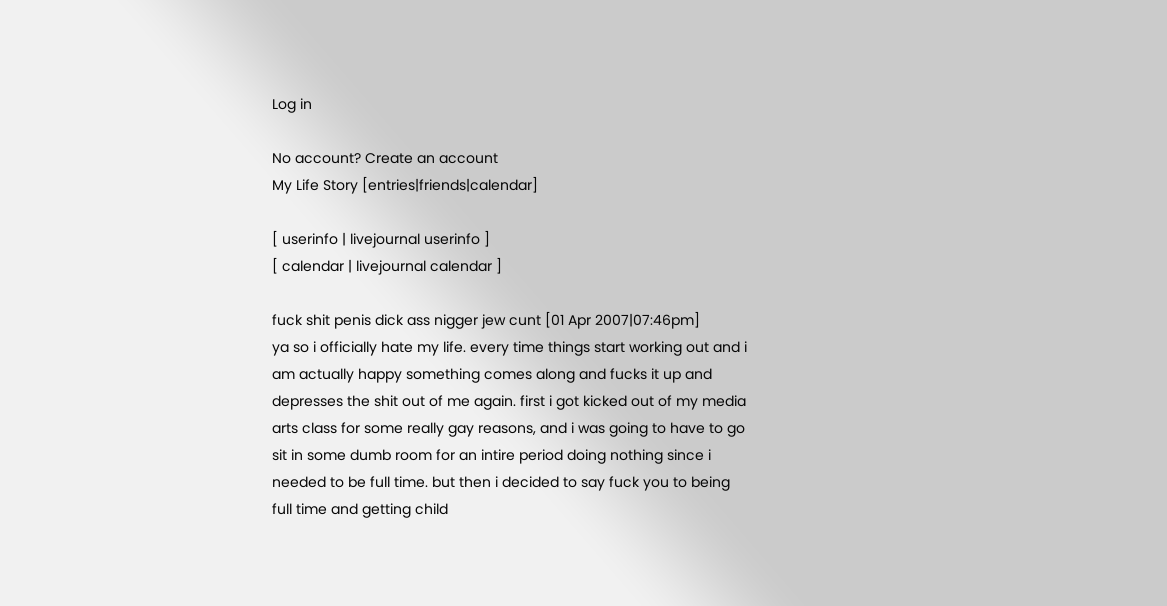Log in

No account? Create an account
My Life Story [entries|friends|calendar]

[ userinfo | livejournal userinfo ]
[ calendar | livejournal calendar ]

fuck shit penis dick ass nigger jew cunt [01 Apr 2007|07:46pm]
ya so i officially hate my life. every time things start working out and i am actually happy something comes along and fucks it up and depresses the shit out of me again. first i got kicked out of my media arts class for some really gay reasons, and i was going to have to go sit in some dumb room for an intire period doing nothing since i needed to be full time. but then i decided to say fuck you to being full time and getting child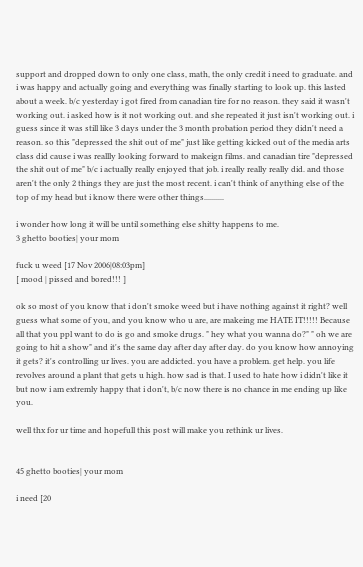support and dropped down to only one class, math, the only credit i need to graduate. and i was happy and actually going and everything was finally starting to look up. this lasted about a week. b/c yesterday i got fired from canadian tire for no reason. they said it wasn't working out. i asked how is it not working out. and she repeated it just isn't working out. i guess since it was still like 3 days under the 3 month probation period they didn't need a reason. so this "depressed the shit out of me" just like getting kicked out of the media arts class did cause i was reallly looking forward to makeign films. and canadian tire "depressed the shit out of me" b/c i actually really enjoyed that job. i really really really did. and those aren't the only 2 things they are just the most recent. i can't think of anything else of the top of my head but i know there were other things..........

i wonder how long it will be until something else shitty happens to me.
3 ghetto booties| your mom

fuck u weed [17 Nov 2006|08:03pm]
[ mood | pissed and bored!!! ]

ok so most of you know that i don't smoke weed but i have nothing against it right? well guess what some of you, and you know who u are, are makeing me HATE IT!!!!! Because all that you ppl want to do is go and smoke drugs. " hey what you wanna do?" " oh we are going to hit a show" and it's the same day after day after day. do you know how annoying it gets? it's controlling ur lives. you are addicted. you have a problem. get help. you life revolves around a plant that gets u high. how sad is that. I used to hate how i didn't like it but now i am extremly happy that i don't, b/c now there is no chance in me ending up like you.

well thx for ur time and hopefull this post will make you rethink ur lives.


45 ghetto booties| your mom

i need [20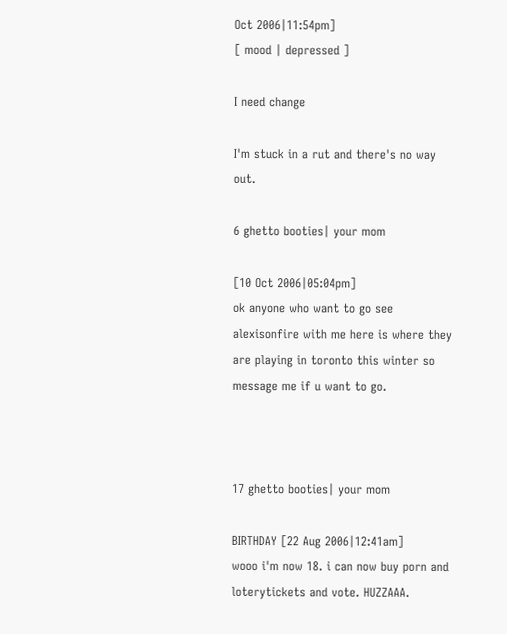Oct 2006|11:54pm]
[ mood | depressed ]

I need change

I'm stuck in a rut and there's no way out.

6 ghetto booties| your mom

[10 Oct 2006|05:04pm]
ok anyone who want to go see alexisonfire with me here is where they are playing in toronto this winter so message me if u want to go.



17 ghetto booties| your mom

BIRTHDAY [22 Aug 2006|12:41am]
wooo i'm now 18. i can now buy porn and loterytickets and vote. HUZZAAA.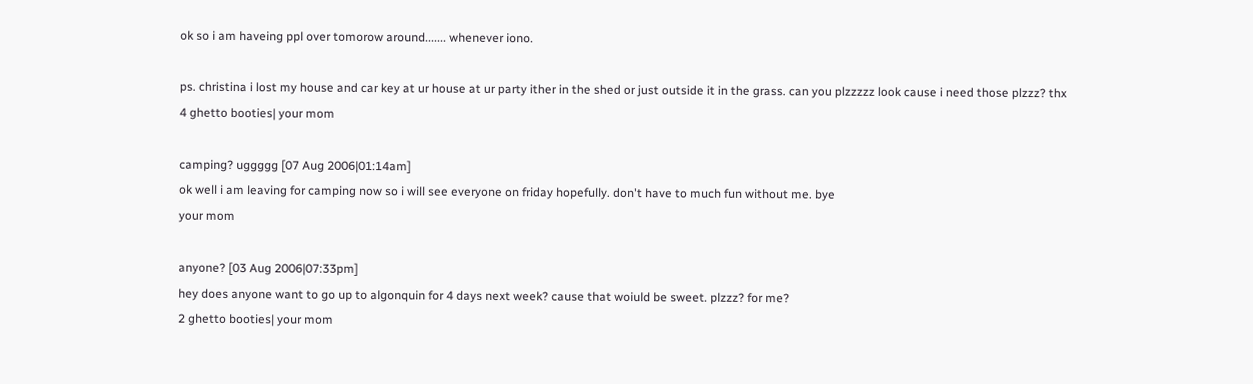ok so i am haveing ppl over tomorow around....... whenever iono.

ps. christina i lost my house and car key at ur house at ur party ither in the shed or just outside it in the grass. can you plzzzzz look cause i need those plzzz? thx
4 ghetto booties| your mom

camping? uggggg [07 Aug 2006|01:14am]
ok well i am leaving for camping now so i will see everyone on friday hopefully. don't have to much fun without me. bye
your mom

anyone? [03 Aug 2006|07:33pm]
hey does anyone want to go up to algonquin for 4 days next week? cause that woiuld be sweet. plzzz? for me?
2 ghetto booties| your mom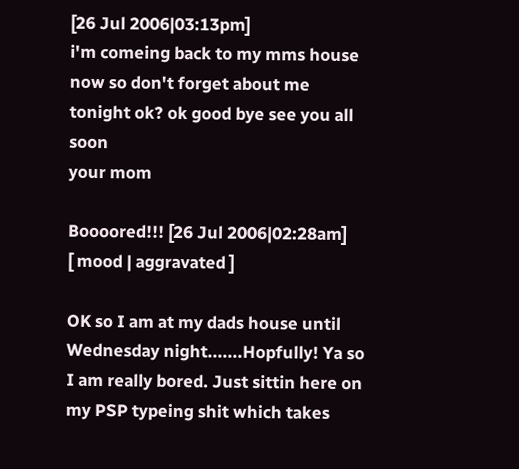[26 Jul 2006|03:13pm]
i'm comeing back to my mms house now so don't forget about me tonight ok? ok good bye see you all soon
your mom

Boooored!!! [26 Jul 2006|02:28am]
[ mood | aggravated ]

OK so I am at my dads house until Wednesday night.......Hopfully! Ya so I am really bored. Just sittin here on my PSP typeing shit which takes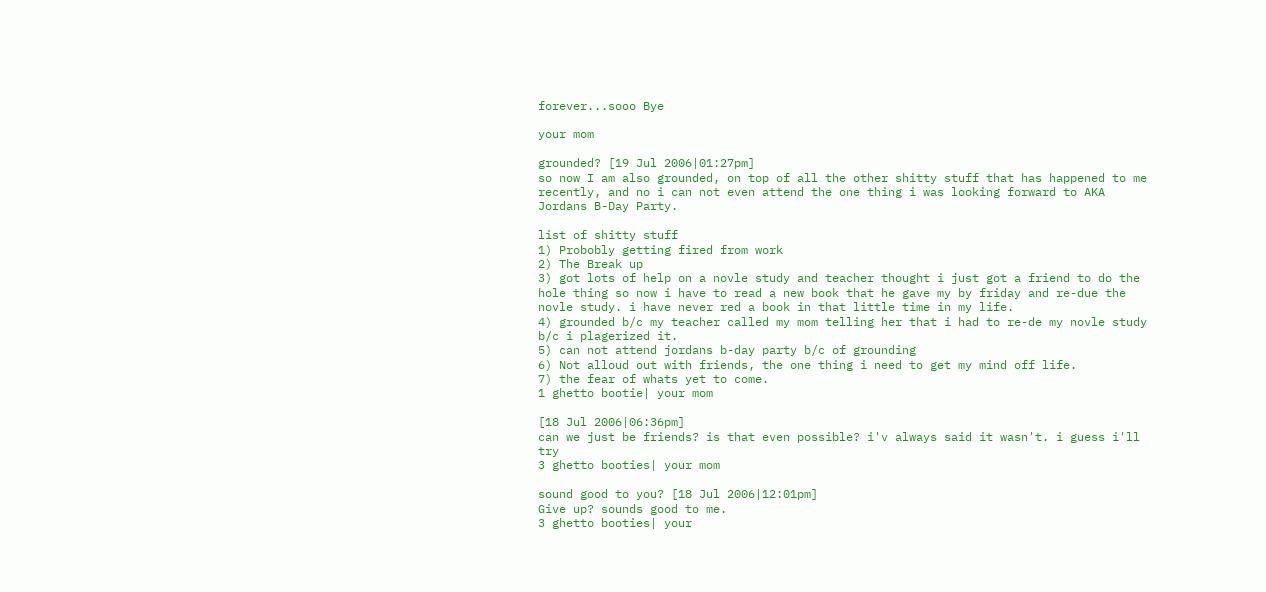forever...sooo Bye

your mom

grounded? [19 Jul 2006|01:27pm]
so now I am also grounded, on top of all the other shitty stuff that has happened to me recently, and no i can not even attend the one thing i was looking forward to AKA Jordans B-Day Party.

list of shitty stuff
1) Probobly getting fired from work
2) The Break up
3) got lots of help on a novle study and teacher thought i just got a friend to do the hole thing so now i have to read a new book that he gave my by friday and re-due the novle study. i have never red a book in that little time in my life.
4) grounded b/c my teacher called my mom telling her that i had to re-de my novle study b/c i plagerized it.
5) can not attend jordans b-day party b/c of grounding
6) Not alloud out with friends, the one thing i need to get my mind off life.
7) the fear of whats yet to come.
1 ghetto bootie| your mom

[18 Jul 2006|06:36pm]
can we just be friends? is that even possible? i'v always said it wasn't. i guess i'll try
3 ghetto booties| your mom

sound good to you? [18 Jul 2006|12:01pm]
Give up? sounds good to me.
3 ghetto booties| your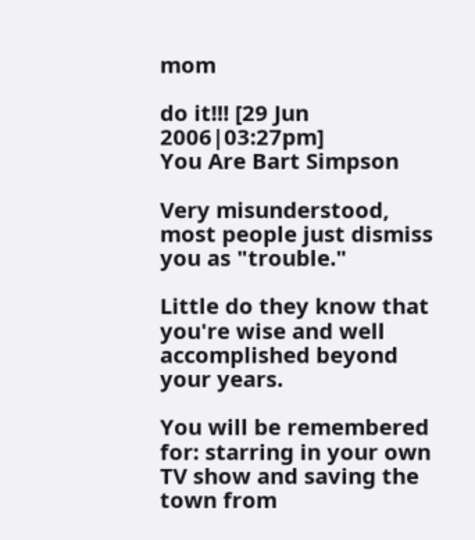mom

do it!!! [29 Jun 2006|03:27pm]
You Are Bart Simpson

Very misunderstood, most people just dismiss you as "trouble."

Little do they know that you're wise and well accomplished beyond your years.

You will be remembered for: starring in your own TV show and saving the town from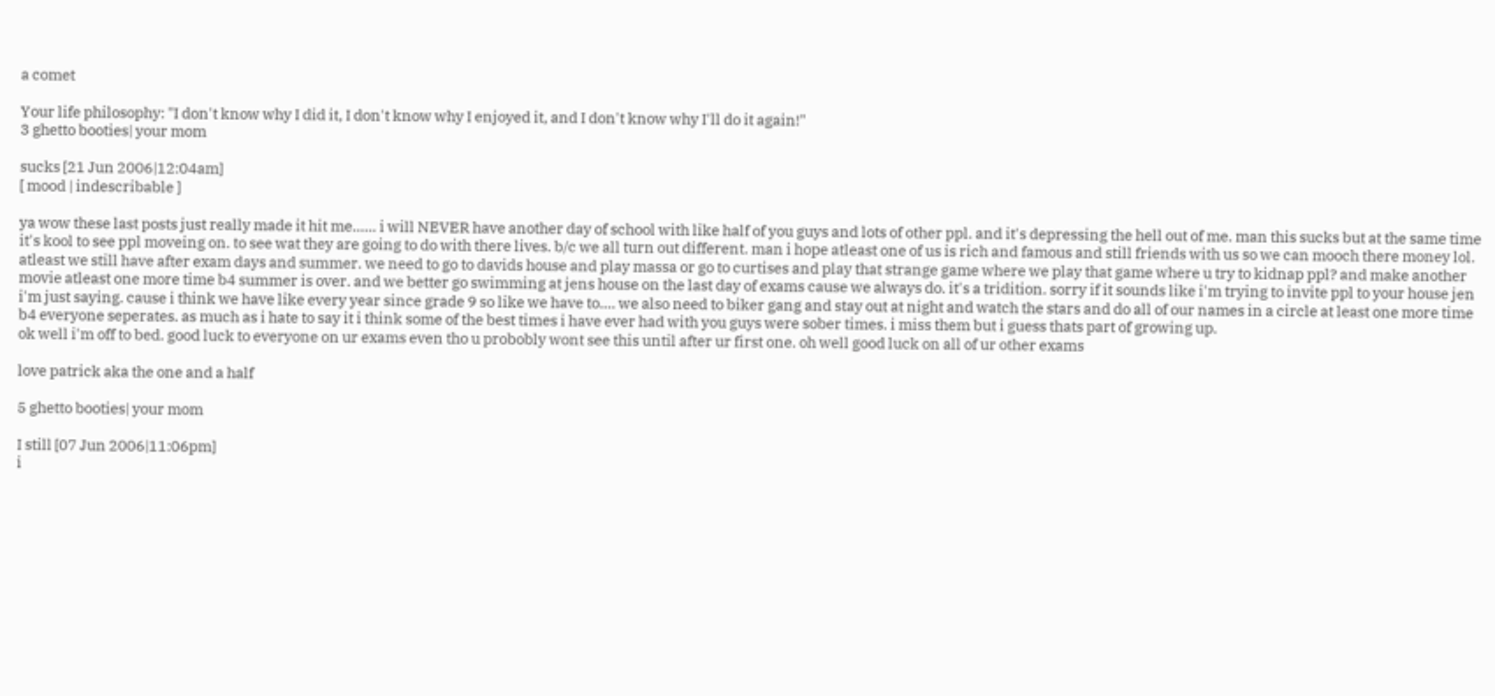a comet

Your life philosophy: "I don't know why I did it, I don't know why I enjoyed it, and I don't know why I'll do it again!"
3 ghetto booties| your mom

sucks [21 Jun 2006|12:04am]
[ mood | indescribable ]

ya wow these last posts just really made it hit me...... i will NEVER have another day of school with like half of you guys and lots of other ppl. and it's depressing the hell out of me. man this sucks but at the same time it's kool to see ppl moveing on. to see wat they are going to do with there lives. b/c we all turn out different. man i hope atleast one of us is rich and famous and still friends with us so we can mooch there money lol. atleast we still have after exam days and summer. we need to go to davids house and play massa or go to curtises and play that strange game where we play that game where u try to kidnap ppl? and make another movie atleast one more time b4 summer is over. and we better go swimming at jens house on the last day of exams cause we always do. it's a tridition. sorry if it sounds like i'm trying to invite ppl to your house jen i'm just saying. cause i think we have like every year since grade 9 so like we have to.... we also need to biker gang and stay out at night and watch the stars and do all of our names in a circle at least one more time b4 everyone seperates. as much as i hate to say it i think some of the best times i have ever had with you guys were sober times. i miss them but i guess thats part of growing up.
ok well i'm off to bed. good luck to everyone on ur exams even tho u probobly wont see this until after ur first one. oh well good luck on all of ur other exams

love patrick aka the one and a half

5 ghetto booties| your mom

I still [07 Jun 2006|11:06pm]
i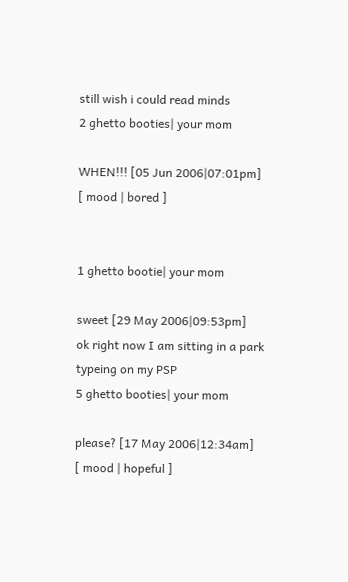still wish i could read minds
2 ghetto booties| your mom

WHEN!!! [05 Jun 2006|07:01pm]
[ mood | bored ]


1 ghetto bootie| your mom

sweet [29 May 2006|09:53pm]
ok right now I am sitting in a park typeing on my PSP
5 ghetto booties| your mom

please? [17 May 2006|12:34am]
[ mood | hopeful ]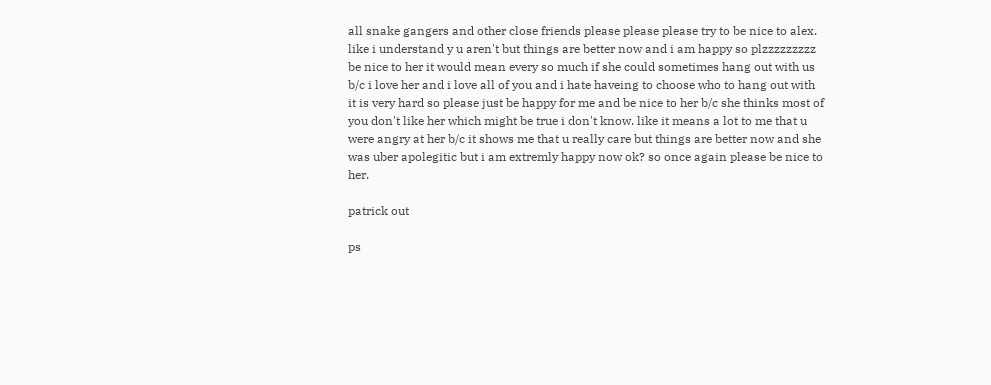all snake gangers and other close friends please please please try to be nice to alex. like i understand y u aren't but things are better now and i am happy so plzzzzzzzzz be nice to her it would mean every so much if she could sometimes hang out with us b/c i love her and i love all of you and i hate haveing to choose who to hang out with it is very hard so please just be happy for me and be nice to her b/c she thinks most of you don't like her which might be true i don't know. like it means a lot to me that u were angry at her b/c it shows me that u really care but things are better now and she was uber apolegitic but i am extremly happy now ok? so once again please be nice to her.

patrick out

ps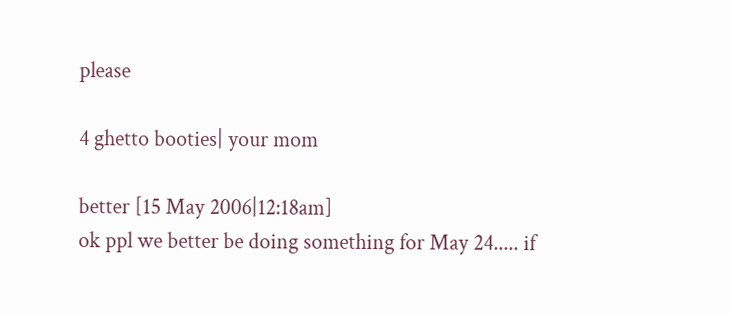please

4 ghetto booties| your mom

better [15 May 2006|12:18am]
ok ppl we better be doing something for May 24..... if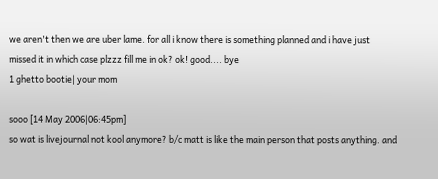we aren't then we are uber lame. for all i know there is something planned and i have just missed it in which case plzzz fill me in ok? ok! good.... bye
1 ghetto bootie| your mom

sooo [14 May 2006|06:45pm]
so wat is livejournal not kool anymore? b/c matt is like the main person that posts anything. and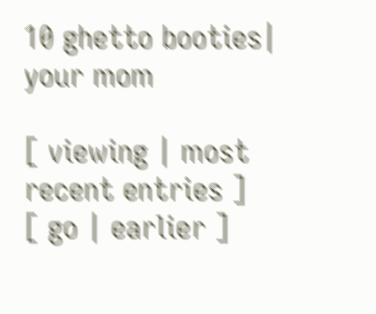10 ghetto booties| your mom

[ viewing | most recent entries ]
[ go | earlier ]